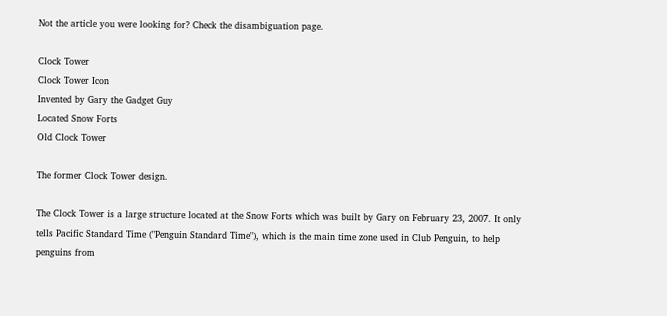Not the article you were looking for? Check the disambiguation page.

Clock Tower
Clock Tower Icon
Invented by Gary the Gadget Guy
Located Snow Forts
Old Clock Tower

The former Clock Tower design.

The Clock Tower is a large structure located at the Snow Forts which was built by Gary on February 23, 2007. It only tells Pacific Standard Time ("Penguin Standard Time"), which is the main time zone used in Club Penguin, to help penguins from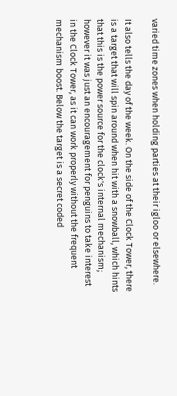varied time zones when holding parties at their igloo or elsewhere.

It also tells the day of the week. On the side of the Clock Tower, there is a target that will spin around when hit with a snowball, which hints that this is the power source for the clock's internal mechanism; however it was just an encouragement for penguins to take interest in the Clock Tower, as it can work properly without the frequent mechanism boost. Below the target is a secret coded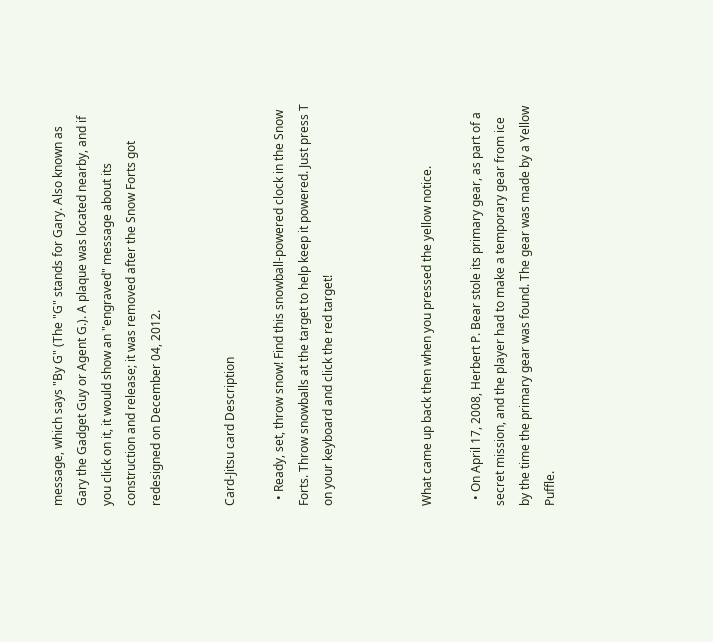message, which says "By G" (The "G" stands for Gary. Also known as Gary the Gadget Guy or Agent G.). A plaque was located nearby, and if you click on it, it would show an "engraved" message about its construction and release; it was removed after the Snow Forts got redesigned on December 04, 2012.


Card-Jitsu card Description

  • Ready, set, throw snow! Find this snowball-powered clock in the Snow Forts. Throw snowballs at the target to help keep it powered. Just press T on your keyboard and click the red target!



What came up back then when you pressed the yellow notice.

  • On April 17, 2008, Herbert P. Bear stole its primary gear, as part of a secret mission, and the player had to make a temporary gear from ice by the time the primary gear was found. The gear was made by a Yellow Puffle.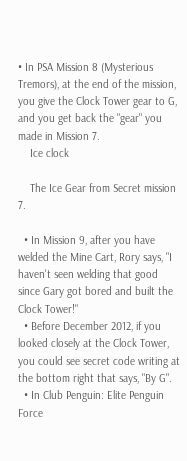• In PSA Mission 8 (Mysterious Tremors), at the end of the mission, you give the Clock Tower gear to G, and you get back the "gear" you made in Mission 7.
    Ice clock

    The Ice Gear from Secret mission 7.

  • In Mission 9, after you have welded the Mine Cart, Rory says, "I haven't seen welding that good since Gary got bored and built the Clock Tower!"
  • Before December 2012, if you looked closely at the Clock Tower, you could see secret code writing at the bottom right that says, "By G".
  • In Club Penguin: Elite Penguin Force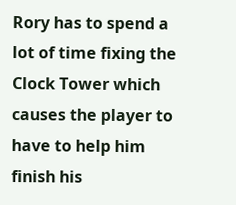Rory has to spend a lot of time fixing the Clock Tower which causes the player to have to help him finish his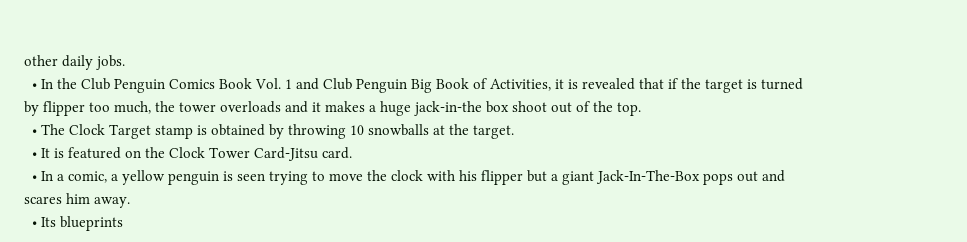other daily jobs.
  • In the Club Penguin Comics Book Vol. 1 and Club Penguin Big Book of Activities, it is revealed that if the target is turned by flipper too much, the tower overloads and it makes a huge jack-in-the box shoot out of the top.
  • The Clock Target stamp is obtained by throwing 10 snowballs at the target.
  • It is featured on the Clock Tower Card-Jitsu card.
  • In a comic, a yellow penguin is seen trying to move the clock with his flipper but a giant Jack-In-The-Box pops out and scares him away.
  • Its blueprints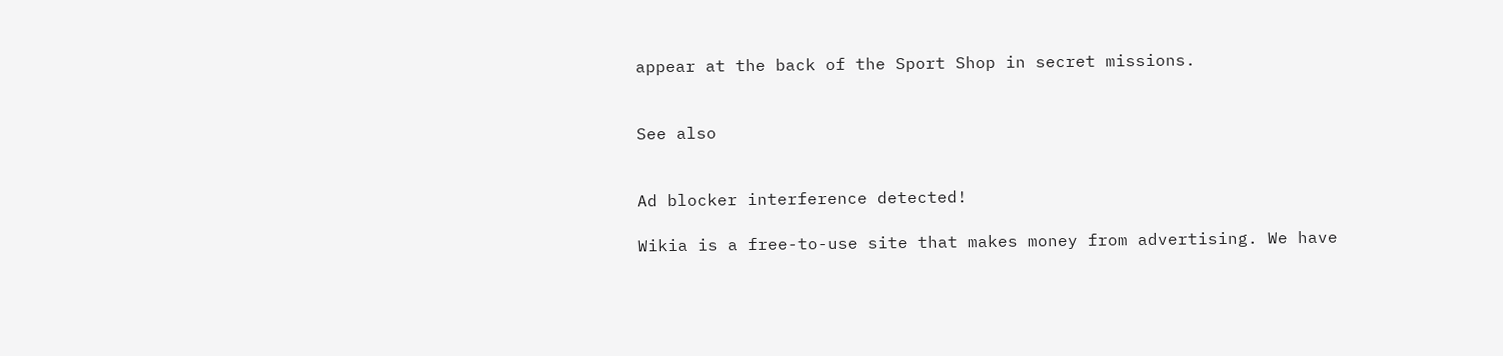appear at the back of the Sport Shop in secret missions.


See also


Ad blocker interference detected!

Wikia is a free-to-use site that makes money from advertising. We have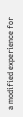a modified experience for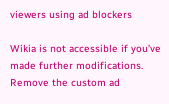viewers using ad blockers

Wikia is not accessible if you’ve made further modifications. Remove the custom ad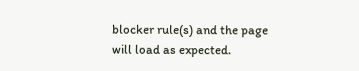blocker rule(s) and the page will load as expected.